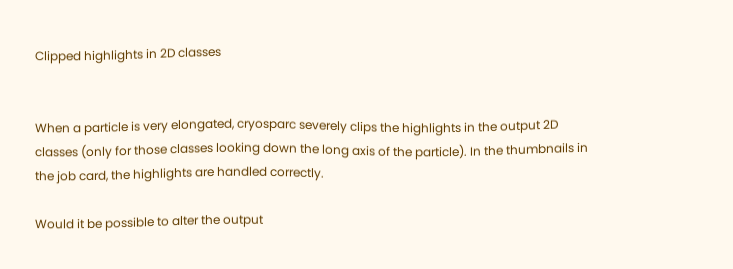Clipped highlights in 2D classes


When a particle is very elongated, cryosparc severely clips the highlights in the output 2D classes (only for those classes looking down the long axis of the particle). In the thumbnails in the job card, the highlights are handled correctly.

Would it be possible to alter the output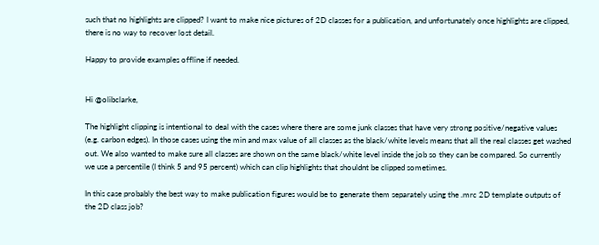such that no highlights are clipped? I want to make nice pictures of 2D classes for a publication, and unfortunately once highlights are clipped, there is no way to recover lost detail.

Happy to provide examples offline if needed.


Hi @olibclarke,

The highlight clipping is intentional to deal with the cases where there are some junk classes that have very strong positive/negative values (e.g. carbon edges). In those cases using the min and max value of all classes as the black/white levels means that all the real classes get washed out. We also wanted to make sure all classes are shown on the same black/white level inside the job so they can be compared. So currently we use a percentile (I think 5 and 95 percent) which can clip highlights that shouldnt be clipped sometimes.

In this case probably the best way to make publication figures would be to generate them separately using the .mrc 2D template outputs of the 2D class job?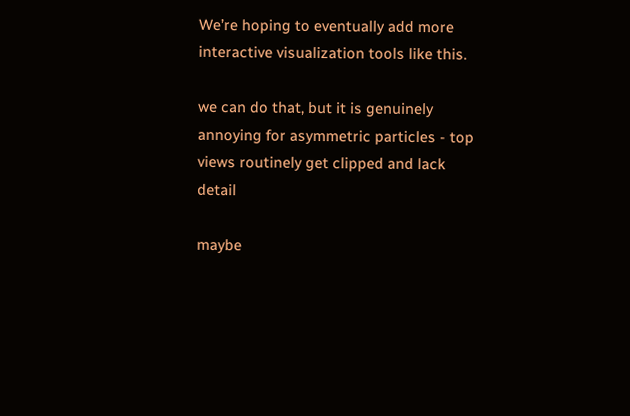We’re hoping to eventually add more interactive visualization tools like this.

we can do that, but it is genuinely annoying for asymmetric particles - top views routinely get clipped and lack detail

maybe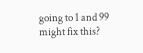going to 1 and 99 might fix this?